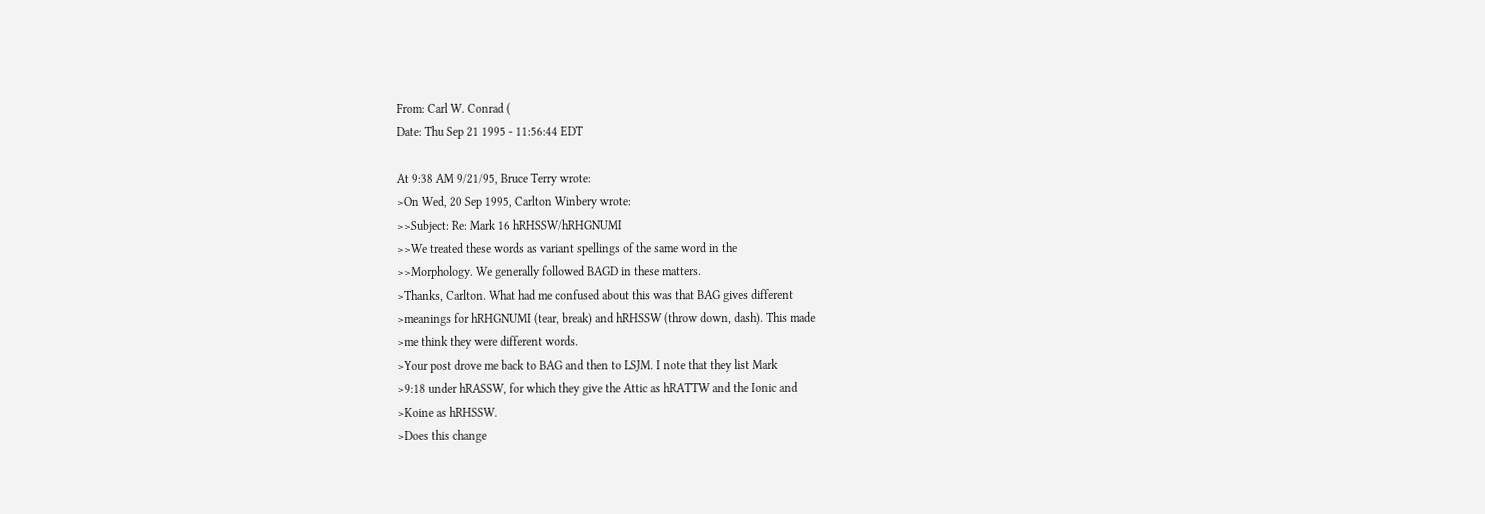From: Carl W. Conrad (
Date: Thu Sep 21 1995 - 11:56:44 EDT

At 9:38 AM 9/21/95, Bruce Terry wrote:
>On Wed, 20 Sep 1995, Carlton Winbery wrote:
>>Subject: Re: Mark 16 hRHSSW/hRHGNUMI
>>We treated these words as variant spellings of the same word in the
>>Morphology. We generally followed BAGD in these matters.
>Thanks, Carlton. What had me confused about this was that BAG gives different
>meanings for hRHGNUMI (tear, break) and hRHSSW (throw down, dash). This made
>me think they were different words.
>Your post drove me back to BAG and then to LSJM. I note that they list Mark
>9:18 under hRASSW, for which they give the Attic as hRATTW and the Ionic and
>Koine as hRHSSW.
>Does this change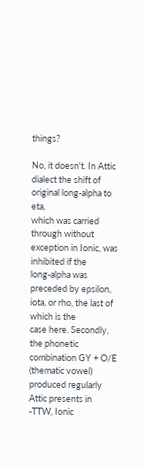things?

No, it doesn't. In Attic dialect the shift of original long-alpha to eta,
which was carried through without exception in Ionic, was inhibited if the
long-alpha was preceded by epsilon, iota, or rho, the last of which is the
case here. Secondly, the phonetic combination GY + O/E (thematic vowel)
produced regularly Attic presents in -TTW, Ionic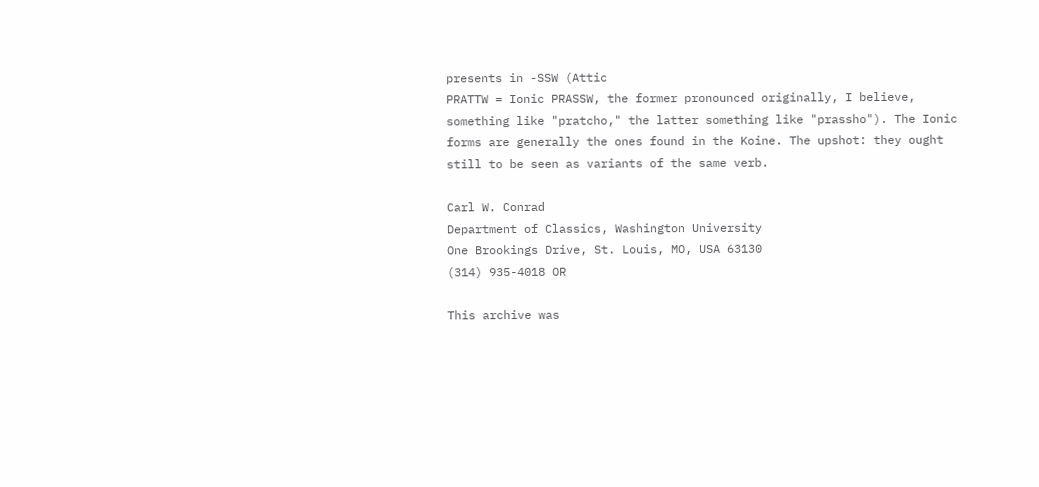presents in -SSW (Attic
PRATTW = Ionic PRASSW, the former pronounced originally, I believe,
something like "pratcho," the latter something like "prassho"). The Ionic
forms are generally the ones found in the Koine. The upshot: they ought
still to be seen as variants of the same verb.

Carl W. Conrad
Department of Classics, Washington University
One Brookings Drive, St. Louis, MO, USA 63130
(314) 935-4018 OR

This archive was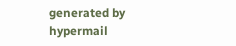generated by hypermail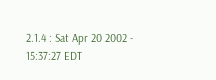2.1.4 : Sat Apr 20 2002 - 15:37:27 EDT